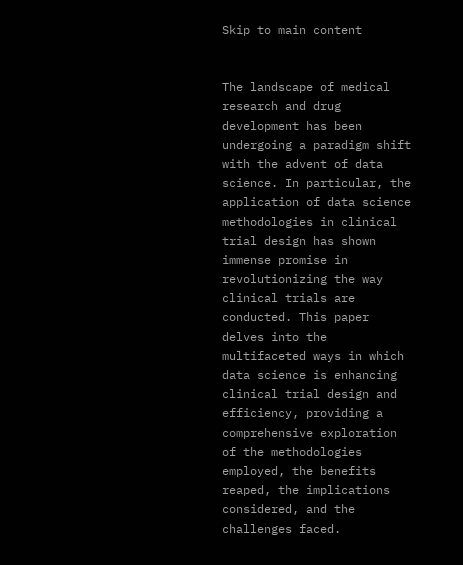Skip to main content


The landscape of medical research and drug development has been undergoing a paradigm shift with the advent of data science. In particular, the application of data science methodologies in clinical trial design has shown immense promise in revolutionizing the way clinical trials are conducted. This paper delves into the multifaceted ways in which data science is enhancing clinical trial design and efficiency, providing a comprehensive exploration of the methodologies employed, the benefits reaped, the implications considered, and the challenges faced.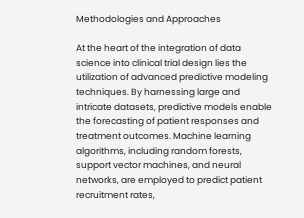Methodologies and Approaches

At the heart of the integration of data science into clinical trial design lies the utilization of advanced predictive modeling techniques. By harnessing large and intricate datasets, predictive models enable the forecasting of patient responses and treatment outcomes. Machine learning algorithms, including random forests, support vector machines, and neural networks, are employed to predict patient recruitment rates,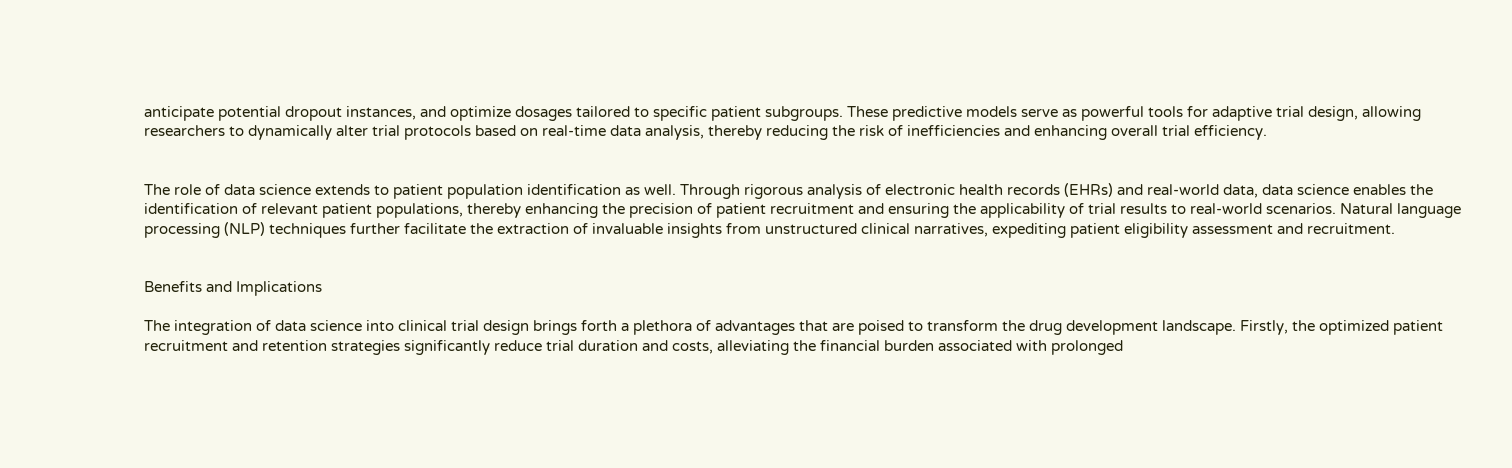anticipate potential dropout instances, and optimize dosages tailored to specific patient subgroups. These predictive models serve as powerful tools for adaptive trial design, allowing researchers to dynamically alter trial protocols based on real-time data analysis, thereby reducing the risk of inefficiencies and enhancing overall trial efficiency.


The role of data science extends to patient population identification as well. Through rigorous analysis of electronic health records (EHRs) and real-world data, data science enables the identification of relevant patient populations, thereby enhancing the precision of patient recruitment and ensuring the applicability of trial results to real-world scenarios. Natural language processing (NLP) techniques further facilitate the extraction of invaluable insights from unstructured clinical narratives, expediting patient eligibility assessment and recruitment.


Benefits and Implications

The integration of data science into clinical trial design brings forth a plethora of advantages that are poised to transform the drug development landscape. Firstly, the optimized patient recruitment and retention strategies significantly reduce trial duration and costs, alleviating the financial burden associated with prolonged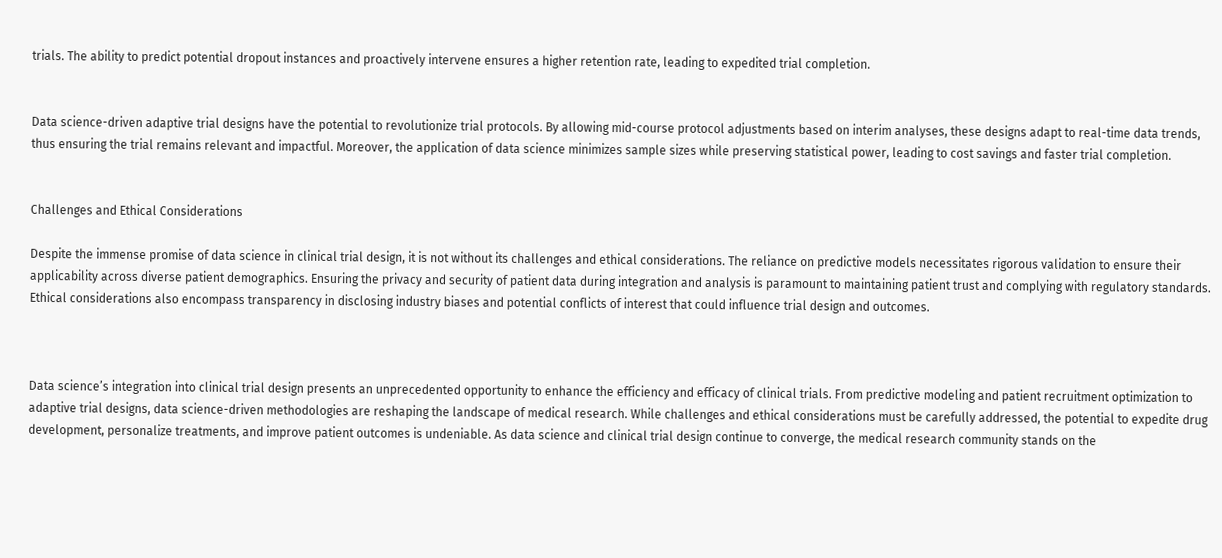trials. The ability to predict potential dropout instances and proactively intervene ensures a higher retention rate, leading to expedited trial completion.


Data science-driven adaptive trial designs have the potential to revolutionize trial protocols. By allowing mid-course protocol adjustments based on interim analyses, these designs adapt to real-time data trends, thus ensuring the trial remains relevant and impactful. Moreover, the application of data science minimizes sample sizes while preserving statistical power, leading to cost savings and faster trial completion.


Challenges and Ethical Considerations

Despite the immense promise of data science in clinical trial design, it is not without its challenges and ethical considerations. The reliance on predictive models necessitates rigorous validation to ensure their applicability across diverse patient demographics. Ensuring the privacy and security of patient data during integration and analysis is paramount to maintaining patient trust and complying with regulatory standards. Ethical considerations also encompass transparency in disclosing industry biases and potential conflicts of interest that could influence trial design and outcomes.



Data science’s integration into clinical trial design presents an unprecedented opportunity to enhance the efficiency and efficacy of clinical trials. From predictive modeling and patient recruitment optimization to adaptive trial designs, data science-driven methodologies are reshaping the landscape of medical research. While challenges and ethical considerations must be carefully addressed, the potential to expedite drug development, personalize treatments, and improve patient outcomes is undeniable. As data science and clinical trial design continue to converge, the medical research community stands on the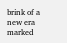brink of a new era marked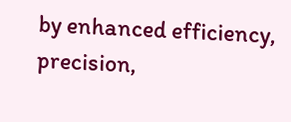by enhanced efficiency, precision,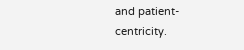and patient-centricity.